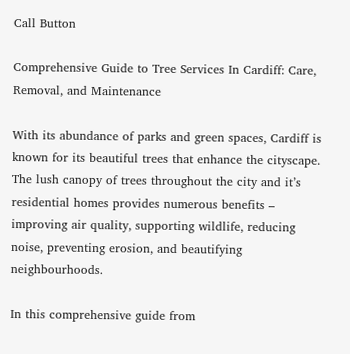Call Button

Comprehensive Guide to Tree Services In Cardiff: Care, Removal, and Maintenance

With its abundance of parks and green spaces, Cardiff is known for its beautiful trees that enhance the cityscape. The lush canopy of trees throughout the city and it’s residential homes provides numerous benefits – improving air quality, supporting wildlife, reducing noise, preventing erosion, and beautifying neighbourhoods.

In this comprehensive guide from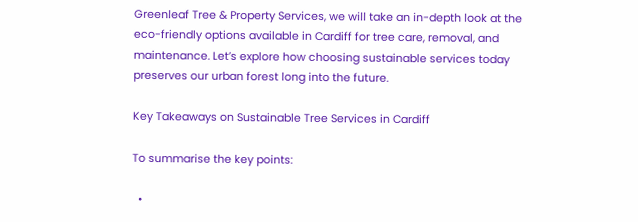Greenleaf Tree & Property Services, we will take an in-depth look at the eco-friendly options available in Cardiff for tree care, removal, and maintenance. Let’s explore how choosing sustainable services today preserves our urban forest long into the future.

Key Takeaways on Sustainable Tree Services in Cardiff

To summarise the key points:

  •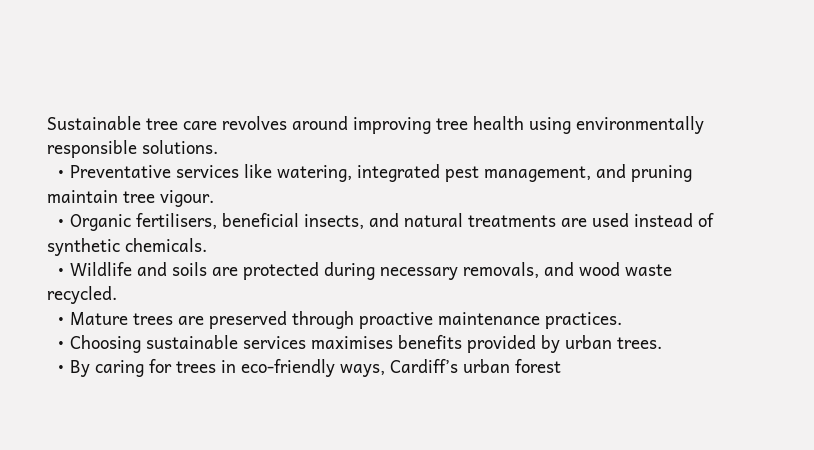Sustainable tree care revolves around improving tree health using environmentally responsible solutions.
  • Preventative services like watering, integrated pest management, and pruning maintain tree vigour.
  • Organic fertilisers, beneficial insects, and natural treatments are used instead of synthetic chemicals.
  • Wildlife and soils are protected during necessary removals, and wood waste recycled.
  • Mature trees are preserved through proactive maintenance practices.
  • Choosing sustainable services maximises benefits provided by urban trees.
  • By caring for trees in eco-friendly ways, Cardiff’s urban forest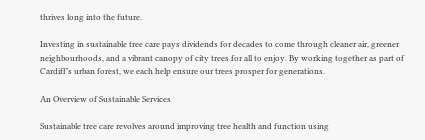thrives long into the future.

Investing in sustainable tree care pays dividends for decades to come through cleaner air, greener neighbourhoods, and a vibrant canopy of city trees for all to enjoy. By working together as part of Cardiff’s urban forest, we each help ensure our trees prosper for generations.

An Overview of Sustainable Services

Sustainable tree care revolves around improving tree health and function using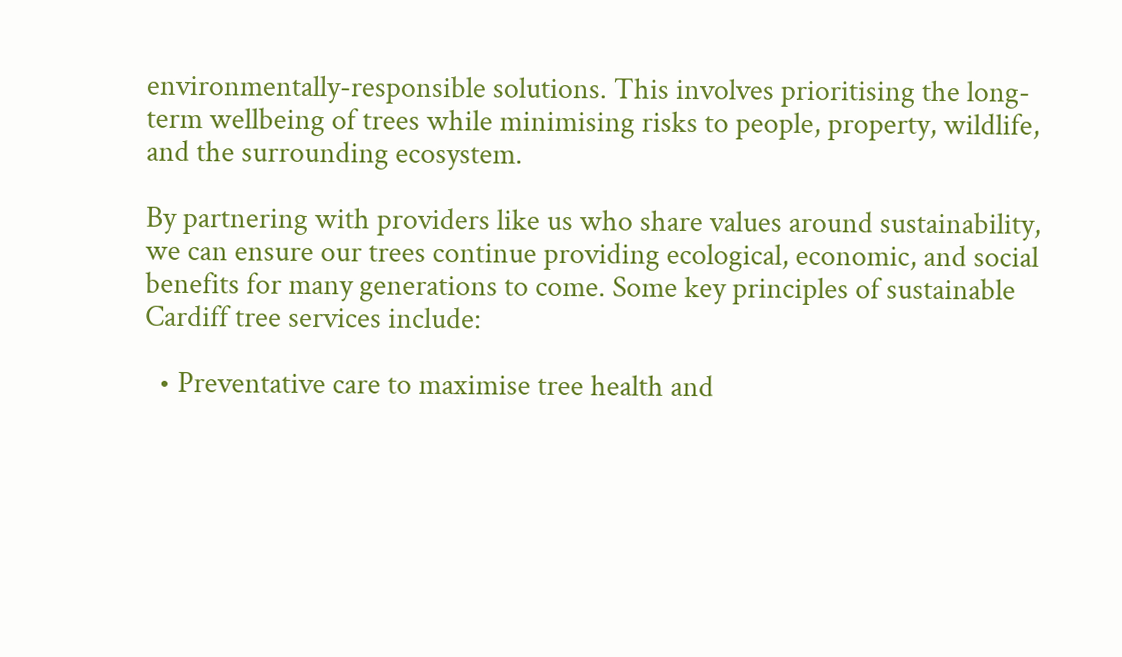environmentally-responsible solutions. This involves prioritising the long-term wellbeing of trees while minimising risks to people, property, wildlife, and the surrounding ecosystem.

By partnering with providers like us who share values around sustainability, we can ensure our trees continue providing ecological, economic, and social benefits for many generations to come. Some key principles of sustainable Cardiff tree services include:

  • Preventative care to maximise tree health and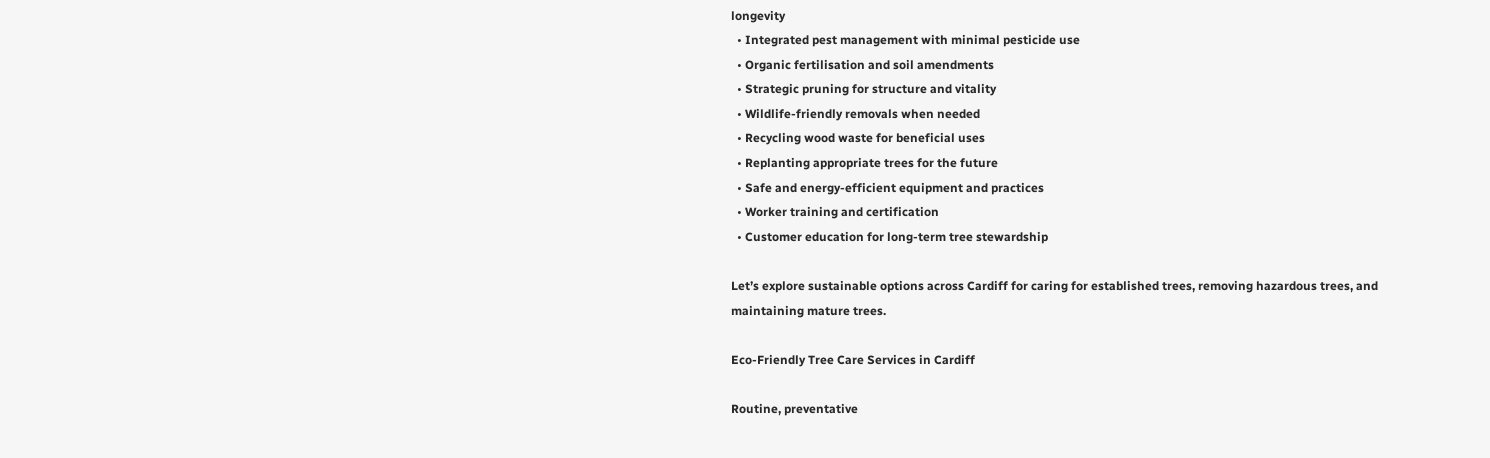longevity
  • Integrated pest management with minimal pesticide use
  • Organic fertilisation and soil amendments
  • Strategic pruning for structure and vitality
  • Wildlife-friendly removals when needed
  • Recycling wood waste for beneficial uses
  • Replanting appropriate trees for the future
  • Safe and energy-efficient equipment and practices
  • Worker training and certification
  • Customer education for long-term tree stewardship

Let’s explore sustainable options across Cardiff for caring for established trees, removing hazardous trees, and maintaining mature trees.

Eco-Friendly Tree Care Services in Cardiff

Routine, preventative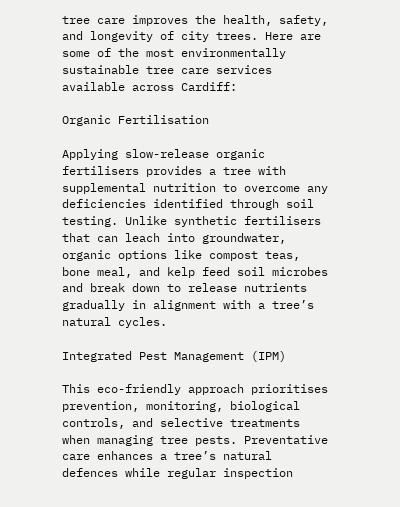tree care improves the health, safety, and longevity of city trees. Here are some of the most environmentally sustainable tree care services available across Cardiff:

Organic Fertilisation

Applying slow-release organic fertilisers provides a tree with supplemental nutrition to overcome any deficiencies identified through soil testing. Unlike synthetic fertilisers that can leach into groundwater, organic options like compost teas, bone meal, and kelp feed soil microbes and break down to release nutrients gradually in alignment with a tree’s natural cycles.

Integrated Pest Management (IPM)

This eco-friendly approach prioritises prevention, monitoring, biological controls, and selective treatments when managing tree pests. Preventative care enhances a tree’s natural defences while regular inspection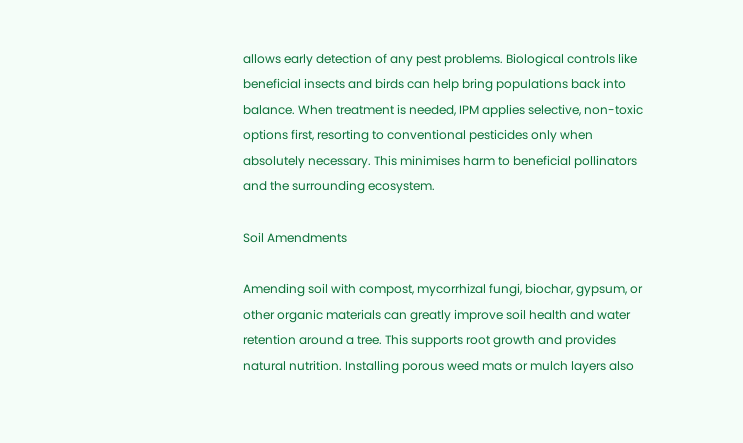allows early detection of any pest problems. Biological controls like beneficial insects and birds can help bring populations back into balance. When treatment is needed, IPM applies selective, non-toxic options first, resorting to conventional pesticides only when absolutely necessary. This minimises harm to beneficial pollinators and the surrounding ecosystem.

Soil Amendments

Amending soil with compost, mycorrhizal fungi, biochar, gypsum, or other organic materials can greatly improve soil health and water retention around a tree. This supports root growth and provides natural nutrition. Installing porous weed mats or mulch layers also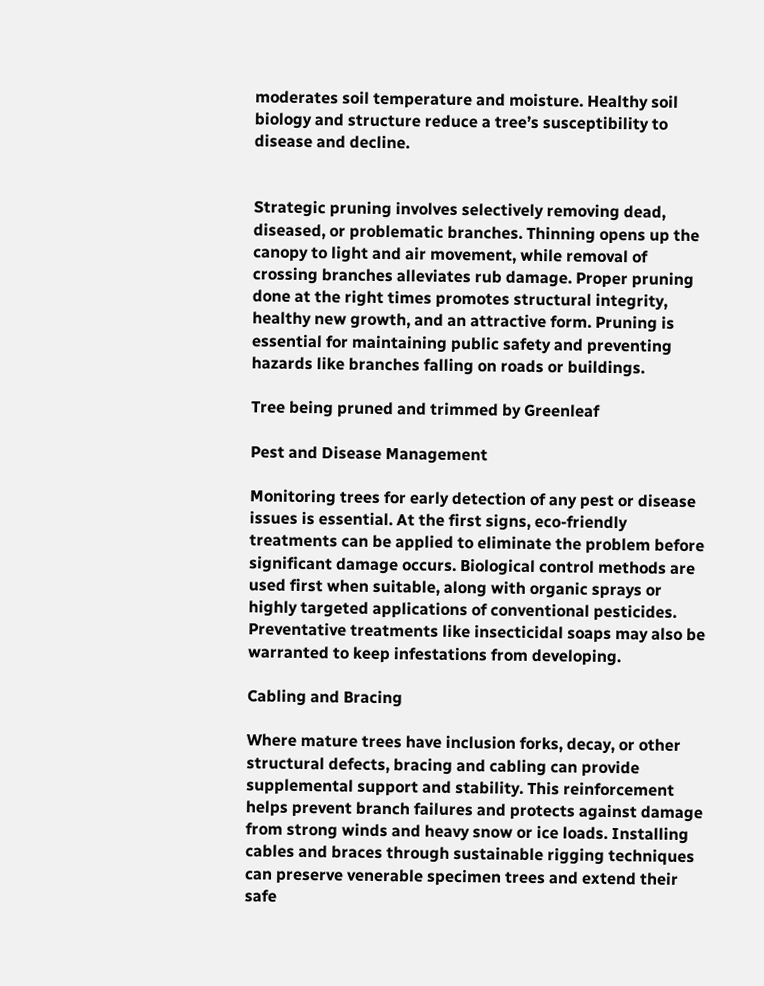moderates soil temperature and moisture. Healthy soil biology and structure reduce a tree’s susceptibility to disease and decline.


Strategic pruning involves selectively removing dead, diseased, or problematic branches. Thinning opens up the canopy to light and air movement, while removal of crossing branches alleviates rub damage. Proper pruning done at the right times promotes structural integrity, healthy new growth, and an attractive form. Pruning is essential for maintaining public safety and preventing hazards like branches falling on roads or buildings.

Tree being pruned and trimmed by Greenleaf

Pest and Disease Management

Monitoring trees for early detection of any pest or disease issues is essential. At the first signs, eco-friendly treatments can be applied to eliminate the problem before significant damage occurs. Biological control methods are used first when suitable, along with organic sprays or highly targeted applications of conventional pesticides. Preventative treatments like insecticidal soaps may also be warranted to keep infestations from developing.

Cabling and Bracing

Where mature trees have inclusion forks, decay, or other structural defects, bracing and cabling can provide supplemental support and stability. This reinforcement helps prevent branch failures and protects against damage from strong winds and heavy snow or ice loads. Installing cables and braces through sustainable rigging techniques can preserve venerable specimen trees and extend their safe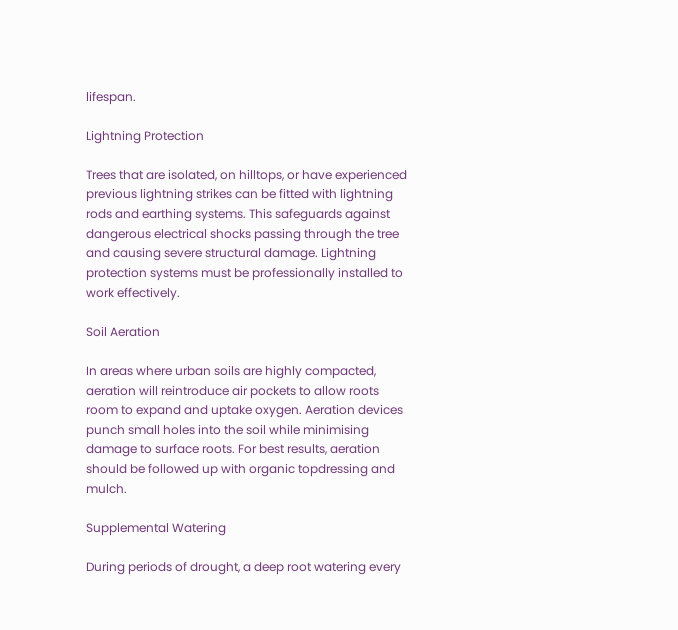lifespan.

Lightning Protection

Trees that are isolated, on hilltops, or have experienced previous lightning strikes can be fitted with lightning rods and earthing systems. This safeguards against dangerous electrical shocks passing through the tree and causing severe structural damage. Lightning protection systems must be professionally installed to work effectively.

Soil Aeration

In areas where urban soils are highly compacted, aeration will reintroduce air pockets to allow roots room to expand and uptake oxygen. Aeration devices punch small holes into the soil while minimising damage to surface roots. For best results, aeration should be followed up with organic topdressing and mulch.

Supplemental Watering

During periods of drought, a deep root watering every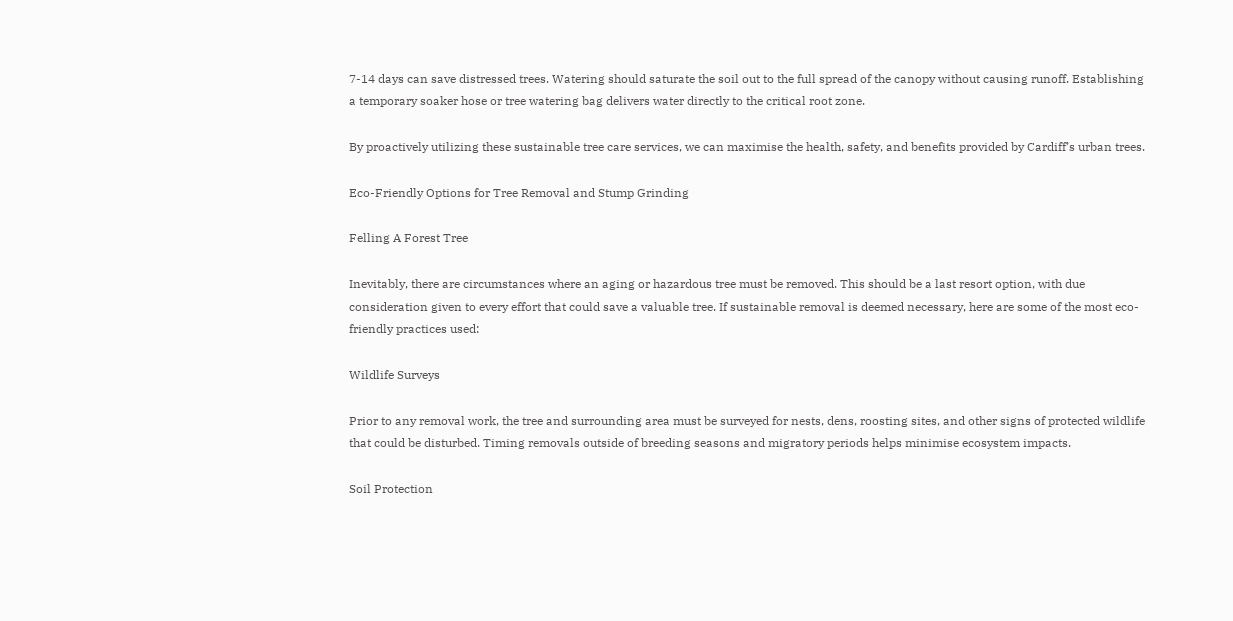7-14 days can save distressed trees. Watering should saturate the soil out to the full spread of the canopy without causing runoff. Establishing a temporary soaker hose or tree watering bag delivers water directly to the critical root zone.

By proactively utilizing these sustainable tree care services, we can maximise the health, safety, and benefits provided by Cardiff’s urban trees.

Eco-Friendly Options for Tree Removal and Stump Grinding

Felling A Forest Tree

Inevitably, there are circumstances where an aging or hazardous tree must be removed. This should be a last resort option, with due consideration given to every effort that could save a valuable tree. If sustainable removal is deemed necessary, here are some of the most eco-friendly practices used:

Wildlife Surveys

Prior to any removal work, the tree and surrounding area must be surveyed for nests, dens, roosting sites, and other signs of protected wildlife that could be disturbed. Timing removals outside of breeding seasons and migratory periods helps minimise ecosystem impacts.

Soil Protection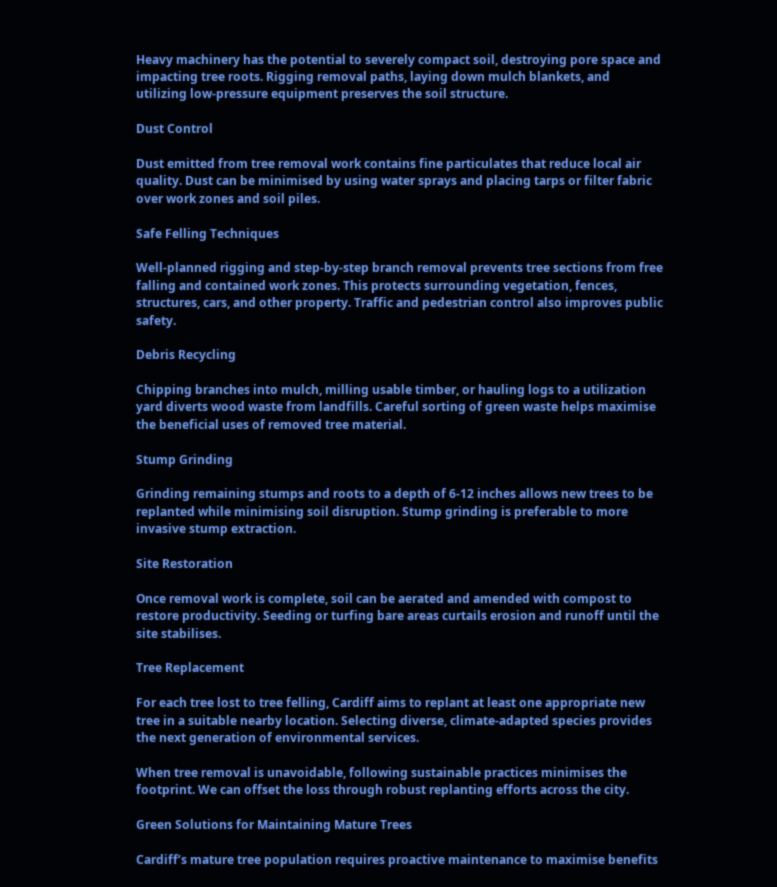Heavy machinery has the potential to severely compact soil, destroying pore space and impacting tree roots. Rigging removal paths, laying down mulch blankets, and utilizing low-pressure equipment preserves the soil structure.

Dust Control

Dust emitted from tree removal work contains fine particulates that reduce local air quality. Dust can be minimised by using water sprays and placing tarps or filter fabric over work zones and soil piles.

Safe Felling Techniques

Well-planned rigging and step-by-step branch removal prevents tree sections from free falling and contained work zones. This protects surrounding vegetation, fences, structures, cars, and other property. Traffic and pedestrian control also improves public safety.

Debris Recycling

Chipping branches into mulch, milling usable timber, or hauling logs to a utilization yard diverts wood waste from landfills. Careful sorting of green waste helps maximise the beneficial uses of removed tree material.

Stump Grinding

Grinding remaining stumps and roots to a depth of 6-12 inches allows new trees to be replanted while minimising soil disruption. Stump grinding is preferable to more invasive stump extraction.

Site Restoration

Once removal work is complete, soil can be aerated and amended with compost to restore productivity. Seeding or turfing bare areas curtails erosion and runoff until the site stabilises.

Tree Replacement

For each tree lost to tree felling, Cardiff aims to replant at least one appropriate new tree in a suitable nearby location. Selecting diverse, climate-adapted species provides the next generation of environmental services.

When tree removal is unavoidable, following sustainable practices minimises the footprint. We can offset the loss through robust replanting efforts across the city.

Green Solutions for Maintaining Mature Trees

Cardiff’s mature tree population requires proactive maintenance to maximise benefits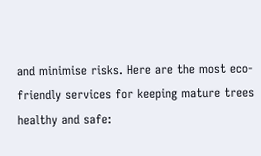and minimise risks. Here are the most eco-friendly services for keeping mature trees healthy and safe: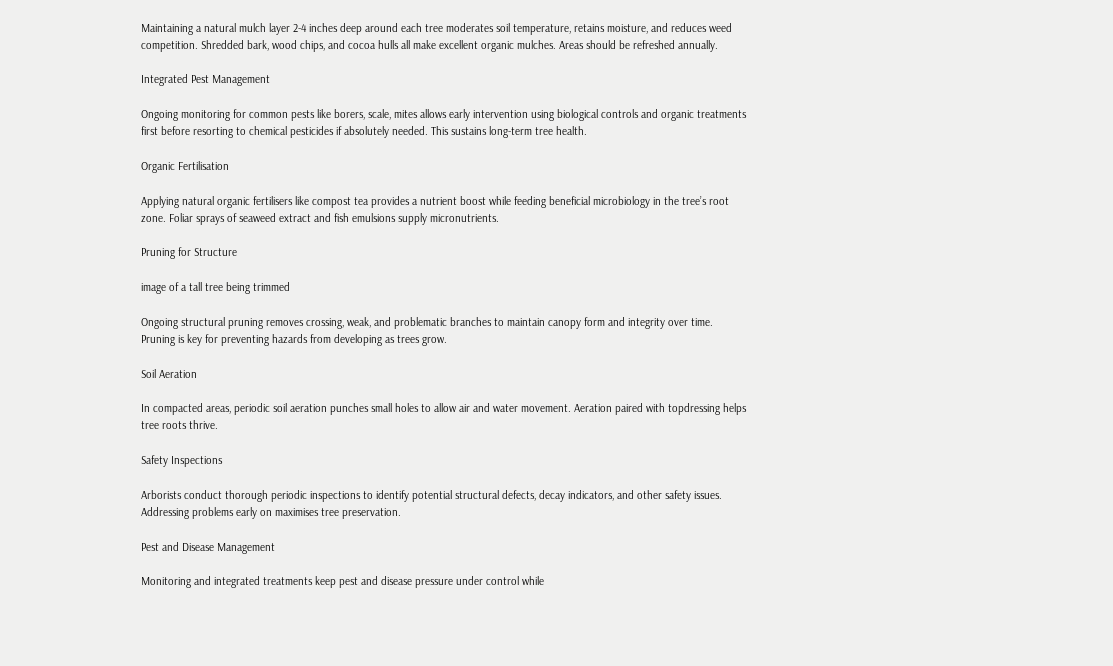Maintaining a natural mulch layer 2-4 inches deep around each tree moderates soil temperature, retains moisture, and reduces weed competition. Shredded bark, wood chips, and cocoa hulls all make excellent organic mulches. Areas should be refreshed annually.

Integrated Pest Management

Ongoing monitoring for common pests like borers, scale, mites allows early intervention using biological controls and organic treatments first before resorting to chemical pesticides if absolutely needed. This sustains long-term tree health.

Organic Fertilisation

Applying natural organic fertilisers like compost tea provides a nutrient boost while feeding beneficial microbiology in the tree’s root zone. Foliar sprays of seaweed extract and fish emulsions supply micronutrients.

Pruning for Structure

image of a tall tree being trimmed

Ongoing structural pruning removes crossing, weak, and problematic branches to maintain canopy form and integrity over time. Pruning is key for preventing hazards from developing as trees grow.

Soil Aeration

In compacted areas, periodic soil aeration punches small holes to allow air and water movement. Aeration paired with topdressing helps tree roots thrive.

Safety Inspections

Arborists conduct thorough periodic inspections to identify potential structural defects, decay indicators, and other safety issues. Addressing problems early on maximises tree preservation.

Pest and Disease Management

Monitoring and integrated treatments keep pest and disease pressure under control while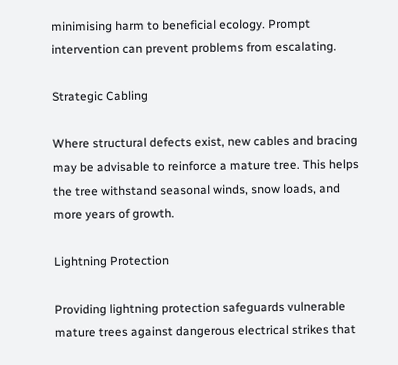minimising harm to beneficial ecology. Prompt intervention can prevent problems from escalating.

Strategic Cabling

Where structural defects exist, new cables and bracing may be advisable to reinforce a mature tree. This helps the tree withstand seasonal winds, snow loads, and more years of growth.

Lightning Protection

Providing lightning protection safeguards vulnerable mature trees against dangerous electrical strikes that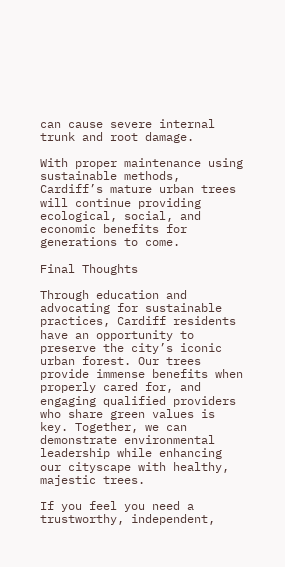can cause severe internal trunk and root damage.

With proper maintenance using sustainable methods, Cardiff’s mature urban trees will continue providing ecological, social, and economic benefits for generations to come.

Final Thoughts

Through education and advocating for sustainable practices, Cardiff residents have an opportunity to preserve the city’s iconic urban forest. Our trees provide immense benefits when properly cared for, and engaging qualified providers who share green values is key. Together, we can demonstrate environmental leadership while enhancing our cityscape with healthy, majestic trees.

If you feel you need a trustworthy, independent,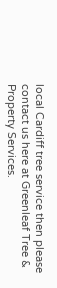local Cardiff tree service then please contact us here at Greenleaf Tree & Property Services.